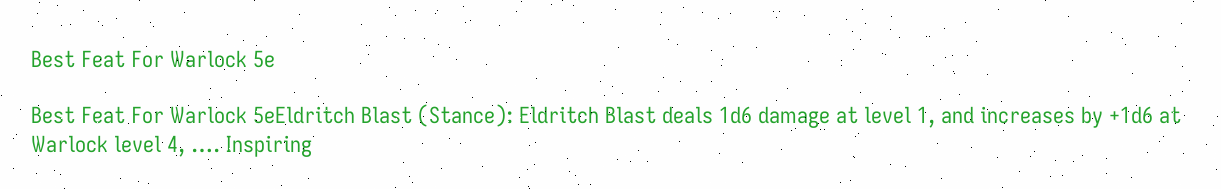Best Feat For Warlock 5e

Best Feat For Warlock 5eEldritch Blast (Stance): Eldritch Blast deals 1d6 damage at level 1, and increases by +1d6 at Warlock level 4, …. Inspiring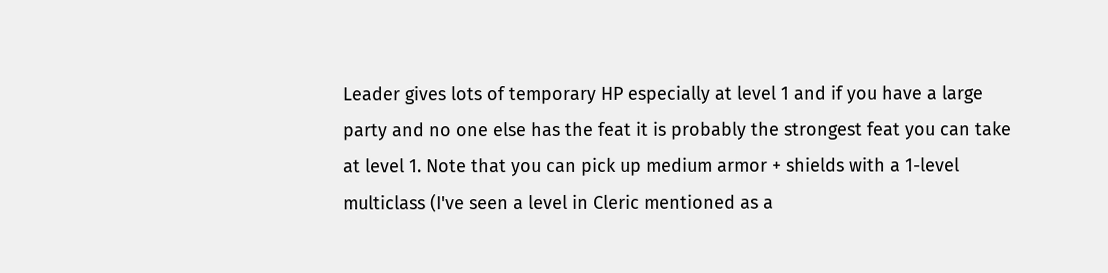Leader gives lots of temporary HP especially at level 1 and if you have a large party and no one else has the feat it is probably the strongest feat you can take at level 1. Note that you can pick up medium armor + shields with a 1-level multiclass (I've seen a level in Cleric mentioned as a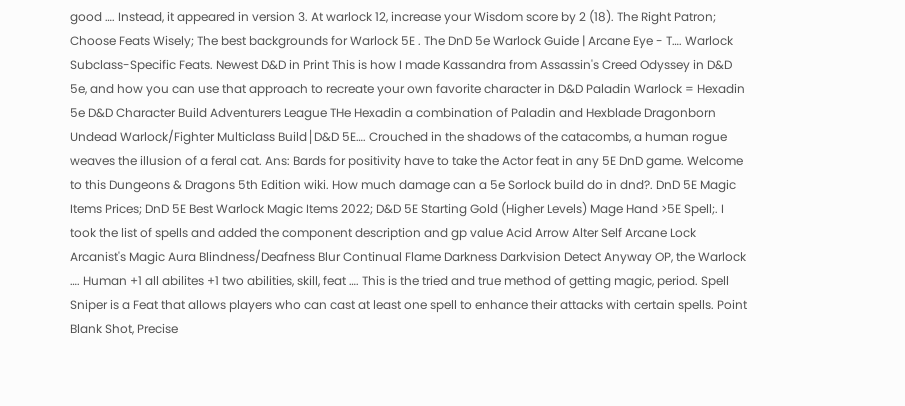good …. Instead, it appeared in version 3. At warlock 12, increase your Wisdom score by 2 (18). The Right Patron; Choose Feats Wisely; The best backgrounds for Warlock 5E . The DnD 5e Warlock Guide | Arcane Eye - T…. Warlock Subclass-Specific Feats. Newest D&D in Print This is how I made Kassandra from Assassin's Creed Odyssey in D&D 5e, and how you can use that approach to recreate your own favorite character in D&D Paladin Warlock = Hexadin 5e D&D Character Build Adventurers League THe Hexadin a combination of Paladin and Hexblade Dragonborn Undead Warlock/Fighter Multiclass Build│D&D 5E…. Crouched in the shadows of the catacombs, a human rogue weaves the illusion of a feral cat. Ans: Bards for positivity have to take the Actor feat in any 5E DnD game. Welcome to this Dungeons & Dragons 5th Edition wiki. How much damage can a 5e Sorlock build do in dnd?. DnD 5E Magic Items Prices; DnD 5E Best Warlock Magic Items 2022; D&D 5E Starting Gold (Higher Levels) Mage Hand >5E Spell;. I took the list of spells and added the component description and gp value Acid Arrow Alter Self Arcane Lock Arcanist's Magic Aura Blindness/Deafness Blur Continual Flame Darkness Darkvision Detect Anyway OP, the Warlock …. Human +1 all abilites +1 two abilities, skill, feat …. This is the tried and true method of getting magic, period. Spell Sniper is a Feat that allows players who can cast at least one spell to enhance their attacks with certain spells. Point Blank Shot, Precise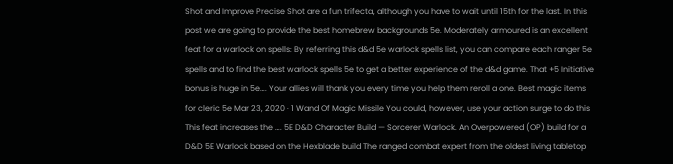Shot and Improve Precise Shot are a fun trifecta, although you have to wait until 15th for the last. In this post we are going to provide the best homebrew backgrounds 5e. Moderately armoured is an excellent feat for a warlock on spells: By referring this d&d 5e warlock spells list, you can compare each ranger 5e spells and to find the best warlock spells 5e to get a better experience of the d&d game. That +5 Initiative bonus is huge in 5e…. Your allies will thank you every time you help them reroll a one. Best magic items for cleric 5e Mar 23, 2020 · 1 Wand Of Magic Missile You could, however, use your action surge to do this This feat increases the …. 5E D&D Character Build — Sorcerer Warlock. An Overpowered (OP) build for a D&D 5E Warlock based on the Hexblade build The ranged combat expert from the oldest living tabletop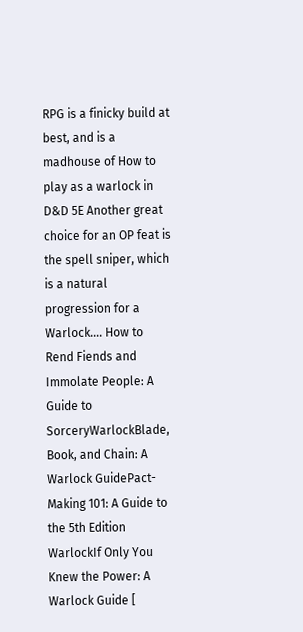RPG is a finicky build at best, and is a madhouse of How to play as a warlock in D&D 5E Another great choice for an OP feat is the spell sniper, which is a natural progression for a Warlock…. How to Rend Fiends and Immolate People: A Guide to SorceryWarlockBlade, Book, and Chain: A Warlock GuidePact-Making 101: A Guide to the 5th Edition WarlockIf Only You Knew the Power: A Warlock Guide [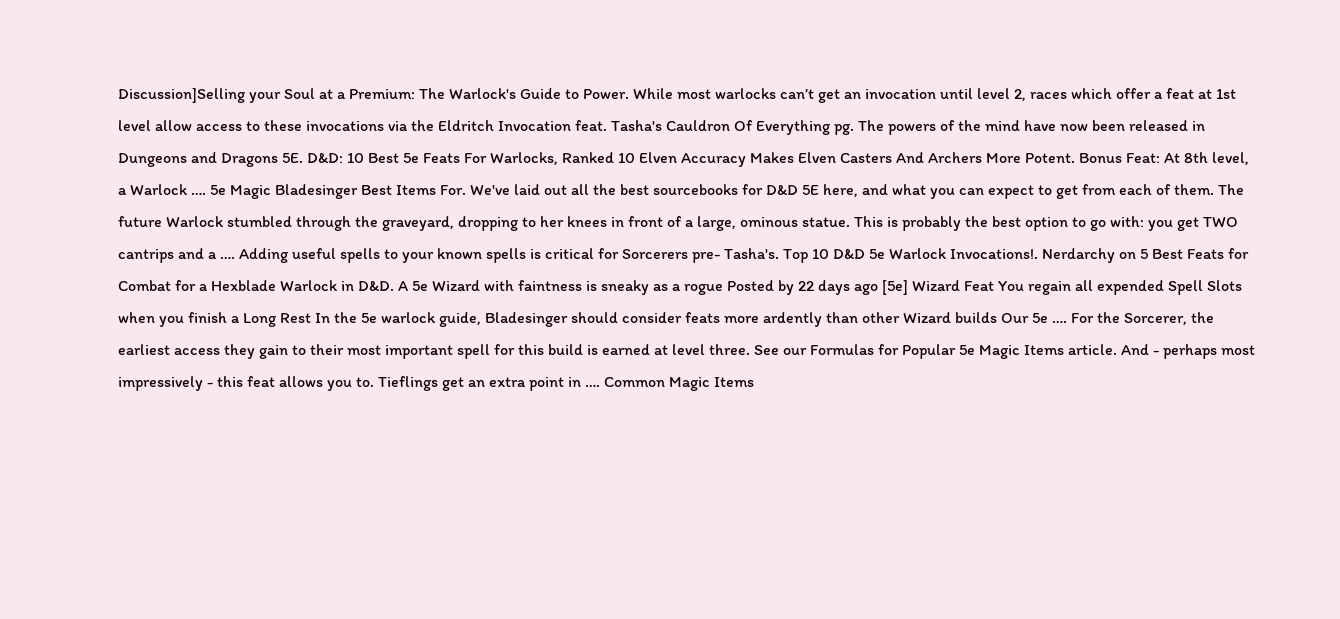Discussion]Selling your Soul at a Premium: The Warlock's Guide to Power. While most warlocks can’t get an invocation until level 2, races which offer a feat at 1st level allow access to these invocations via the Eldritch Invocation feat. Tasha's Cauldron Of Everything pg. The powers of the mind have now been released in Dungeons and Dragons 5E. D&D: 10 Best 5e Feats For Warlocks, Ranked 10 Elven Accuracy Makes Elven Casters And Archers More Potent. Bonus Feat: At 8th level, a Warlock …. 5e Magic Bladesinger Best Items For. We've laid out all the best sourcebooks for D&D 5E here, and what you can expect to get from each of them. The future Warlock stumbled through the graveyard, dropping to her knees in front of a large, ominous statue. This is probably the best option to go with: you get TWO cantrips and a …. Adding useful spells to your known spells is critical for Sorcerers pre- Tasha's. Top 10 D&D 5e Warlock Invocations!. Nerdarchy on 5 Best Feats for Combat for a Hexblade Warlock in D&D. A 5e Wizard with faintness is sneaky as a rogue Posted by 22 days ago [5e] Wizard Feat You regain all expended Spell Slots when you finish a Long Rest In the 5e warlock guide, Bladesinger should consider feats more ardently than other Wizard builds Our 5e …. For the Sorcerer, the earliest access they gain to their most important spell for this build is earned at level three. See our Formulas for Popular 5e Magic Items article. And - perhaps most impressively - this feat allows you to. Tieflings get an extra point in …. Common Magic Items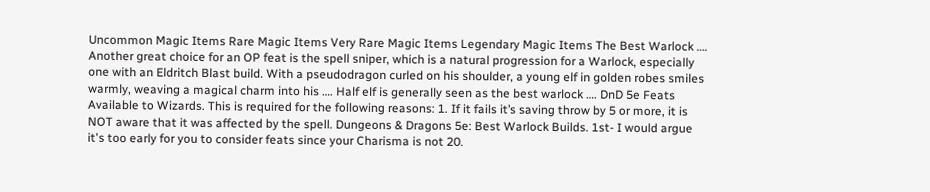Uncommon Magic Items Rare Magic Items Very Rare Magic Items Legendary Magic Items The Best Warlock …. Another great choice for an OP feat is the spell sniper, which is a natural progression for a Warlock, especially one with an Eldritch Blast build. With a pseudodragon curled on his shoulder, a young elf in golden robes smiles warmly, weaving a magical charm into his …. Half elf is generally seen as the best warlock …. DnD 5e Feats Available to Wizards. This is required for the following reasons: 1. If it fails it’s saving throw by 5 or more, it is NOT aware that it was affected by the spell. Dungeons & Dragons 5e: Best Warlock Builds. 1st- I would argue it's too early for you to consider feats since your Charisma is not 20.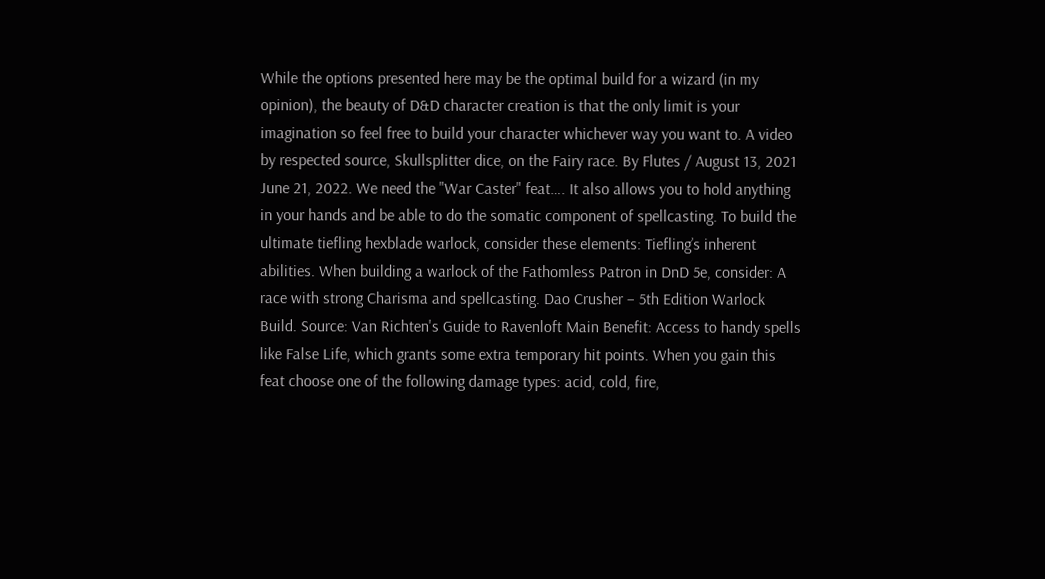While the options presented here may be the optimal build for a wizard (in my opinion), the beauty of D&D character creation is that the only limit is your imagination so feel free to build your character whichever way you want to. A video by respected source, Skullsplitter dice, on the Fairy race. By Flutes / August 13, 2021 June 21, 2022. We need the "War Caster" feat…. It also allows you to hold anything in your hands and be able to do the somatic component of spellcasting. To build the ultimate tiefling hexblade warlock, consider these elements: Tiefling’s inherent abilities. When building a warlock of the Fathomless Patron in DnD 5e, consider: A race with strong Charisma and spellcasting. Dao Crusher – 5th Edition Warlock Build. Source: Van Richten's Guide to Ravenloft Main Benefit: Access to handy spells like False Life, which grants some extra temporary hit points. When you gain this feat choose one of the following damage types: acid, cold, fire,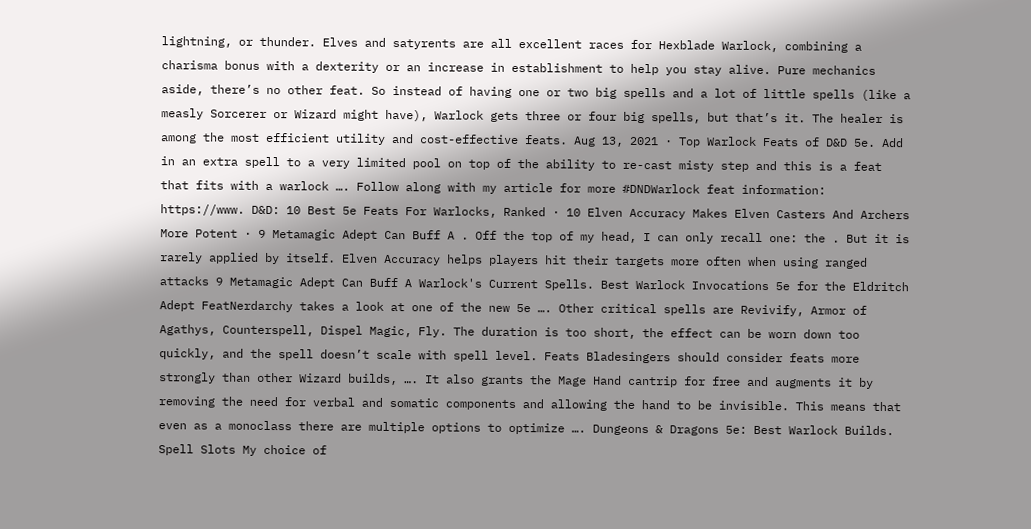lightning, or thunder. Elves and satyrents are all excellent races for Hexblade Warlock, combining a charisma bonus with a dexterity or an increase in establishment to help you stay alive. Pure mechanics aside, there’s no other feat. So instead of having one or two big spells and a lot of little spells (like a measly Sorcerer or Wizard might have), Warlock gets three or four big spells, but that’s it. The healer is among the most efficient utility and cost-effective feats. Aug 13, 2021 · Top Warlock Feats of D&D 5e. Add in an extra spell to a very limited pool on top of the ability to re-cast misty step and this is a feat that fits with a warlock …. Follow along with my article for more #DNDWarlock feat information: https://www. D&D: 10 Best 5e Feats For Warlocks, Ranked · 10 Elven Accuracy Makes Elven Casters And Archers More Potent · 9 Metamagic Adept Can Buff A . Off the top of my head, I can only recall one: the . But it is rarely applied by itself. Elven Accuracy helps players hit their targets more often when using ranged attacks 9 Metamagic Adept Can Buff A Warlock's Current Spells. Best Warlock Invocations 5e for the Eldritch Adept FeatNerdarchy takes a look at one of the new 5e …. Other critical spells are Revivify, Armor of Agathys, Counterspell, Dispel Magic, Fly. The duration is too short, the effect can be worn down too quickly, and the spell doesn’t scale with spell level. Feats Bladesingers should consider feats more strongly than other Wizard builds, …. It also grants the Mage Hand cantrip for free and augments it by removing the need for verbal and somatic components and allowing the hand to be invisible. This means that even as a monoclass there are multiple options to optimize …. Dungeons & Dragons 5e: Best Warlock Builds. Spell Slots My choice of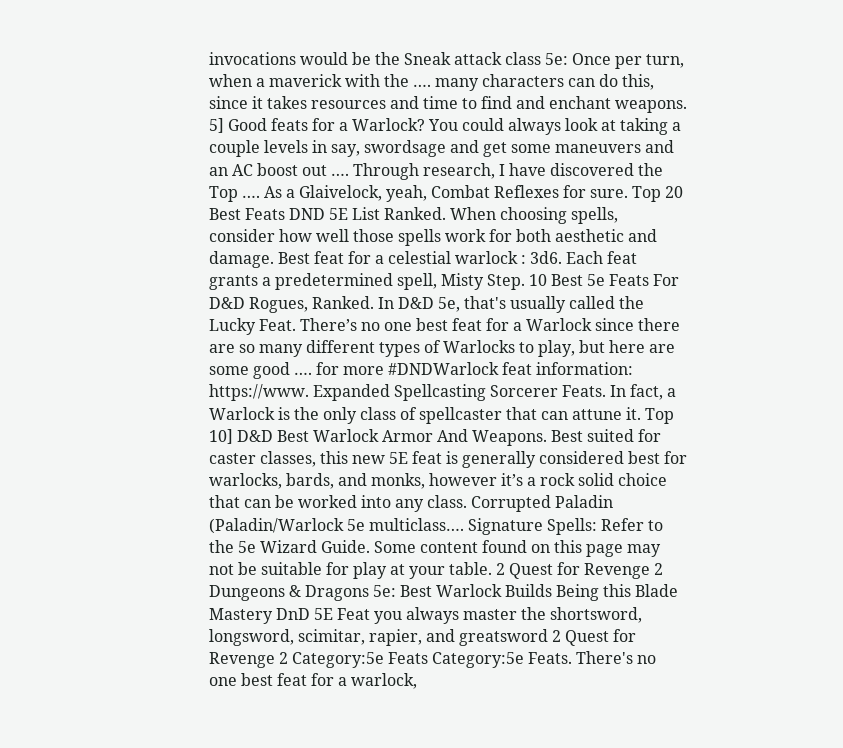invocations would be the Sneak attack class 5e: Once per turn, when a maverick with the …. many characters can do this, since it takes resources and time to find and enchant weapons. 5] Good feats for a Warlock? You could always look at taking a couple levels in say, swordsage and get some maneuvers and an AC boost out …. Through research, I have discovered the Top …. As a Glaivelock, yeah, Combat Reflexes for sure. Top 20 Best Feats DND 5E List Ranked. When choosing spells, consider how well those spells work for both aesthetic and damage. Best feat for a celestial warlock : 3d6. Each feat grants a predetermined spell, Misty Step. 10 Best 5e Feats For D&D Rogues, Ranked. In D&D 5e, that's usually called the Lucky Feat. There’s no one best feat for a Warlock since there are so many different types of Warlocks to play, but here are some good …. for more #DNDWarlock feat information: https://www. Expanded Spellcasting Sorcerer Feats. In fact, a Warlock is the only class of spellcaster that can attune it. Top 10] D&D Best Warlock Armor And Weapons. Best suited for caster classes, this new 5E feat is generally considered best for warlocks, bards, and monks, however it’s a rock solid choice that can be worked into any class. Corrupted Paladin (Paladin/Warlock 5e multiclass…. Signature Spells: Refer to the 5e Wizard Guide. Some content found on this page may not be suitable for play at your table. 2 Quest for Revenge 2 Dungeons & Dragons 5e: Best Warlock Builds Being this Blade Mastery DnD 5E Feat you always master the shortsword, longsword, scimitar, rapier, and greatsword 2 Quest for Revenge 2 Category:5e Feats Category:5e Feats. There's no one best feat for a warlock,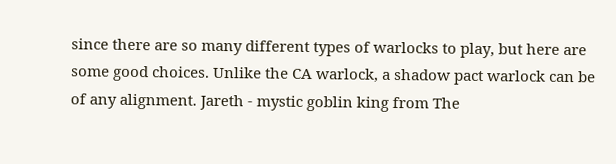since there are so many different types of warlocks to play, but here are some good choices. Unlike the CA warlock, a shadow pact warlock can be of any alignment. Jareth - mystic goblin king from The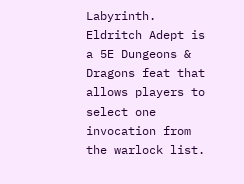Labyrinth. Eldritch Adept is a 5E Dungeons & Dragons feat that allows players to select one invocation from the warlock list.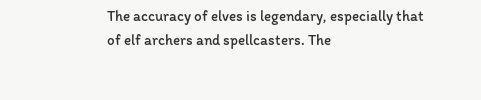The accuracy of elves is legendary, especially that of elf archers and spellcasters. The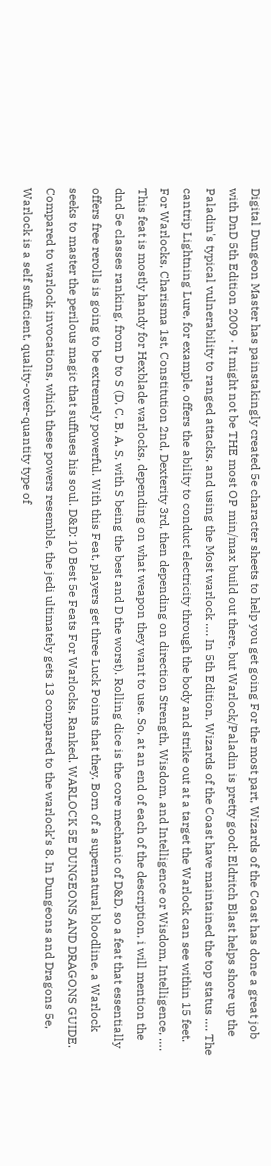Digital Dungeon Master has painstakingly created 5e character sheets to help you get going For the most part, Wizards of the Coast has done a great job with DnD 5th Edition 2009 · It might not be THE most OP min/max build out there, but Warlock/Paladin is pretty good: Eldritch Blast helps shore up the Paladin's typical vulnerability to ranged attacks, and using the Most warlock …. In 5th Edition, Wizards of the Coast have maintained the top status …. The cantrip Lightning Lure, for example, offers the ability to conduct electricity through the body and strike out at a target the Warlock can see within 15 feet. For Warlocks, Charisma 1st, Constitution 2nd, Dexterity 3rd, then depending on direction Strength, Wisdom, and Intelligence or Wisdom, Intelligence, …. This feat is mostly handy for Hexblade warlocks, depending on what weapon they want to use. So, at an end of each of the description, i will mention the dnd 5e classes ranking, from D to S (D, C, B, A, S, with S being the best and D the worst). Rolling dice is the core mechanic of D&D, so a feat that essentially offers free rerolls is going to be extremely powerful. With this Feat, players get three Luck Points that they. Born of a supernatural bloodline, a Warlock seeks to master the perilous magic that suffuses his soul. D&D: 10 Best 5e Feats For Warlocks, Ranked. WARLOCK 5E DUNGEONS AND DRAGONS GUIDE. Compared to warlock invocations, which these powers resemble, the jedi ultimately gets 13 compared to the warlock’s 8. In Dungeons and Dragons 5e, Warlock is a self sufficient, quality-over-quantity type of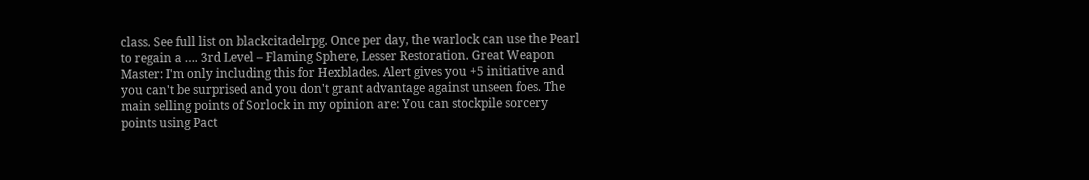class. See full list on blackcitadelrpg. Once per day, the warlock can use the Pearl to regain a …. 3rd Level – Flaming Sphere, Lesser Restoration. Great Weapon Master: I'm only including this for Hexblades. Alert gives you +5 initiative and you can't be surprised and you don't grant advantage against unseen foes. The main selling points of Sorlock in my opinion are: You can stockpile sorcery points using Pact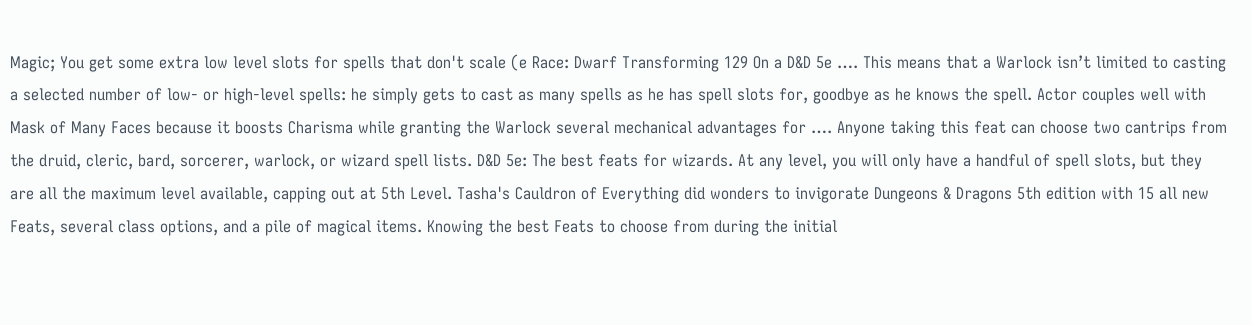Magic; You get some extra low level slots for spells that don't scale (e Race: Dwarf Transforming 129 On a D&D 5e …. This means that a Warlock isn’t limited to casting a selected number of low- or high-level spells: he simply gets to cast as many spells as he has spell slots for, goodbye as he knows the spell. Actor couples well with Mask of Many Faces because it boosts Charisma while granting the Warlock several mechanical advantages for …. Anyone taking this feat can choose two cantrips from the druid, cleric, bard, sorcerer, warlock, or wizard spell lists. D&D 5e: The best feats for wizards. At any level, you will only have a handful of spell slots, but they are all the maximum level available, capping out at 5th Level. Tasha's Cauldron of Everything did wonders to invigorate Dungeons & Dragons 5th edition with 15 all new Feats, several class options, and a pile of magical items. Knowing the best Feats to choose from during the initial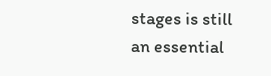stages is still an essential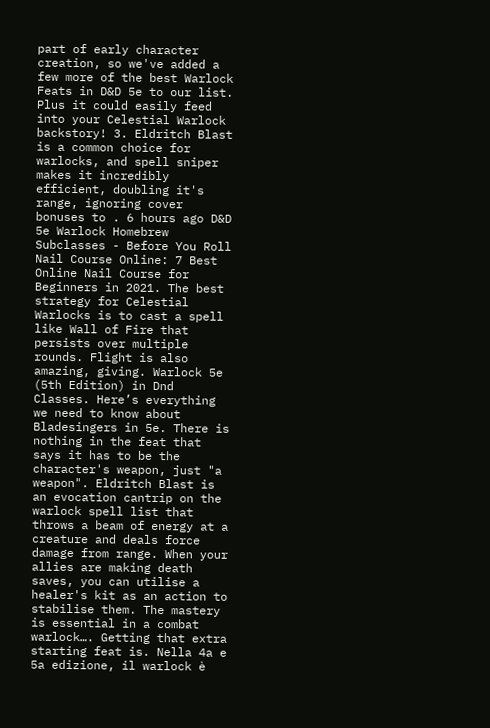part of early character creation, so we've added a few more of the best Warlock Feats in D&D 5e to our list. Plus it could easily feed into your Celestial Warlock backstory! 3. Eldritch Blast is a common choice for warlocks, and spell sniper makes it incredibly efficient, doubling it's range, ignoring cover bonuses to . 6 hours ago D&D 5e Warlock Homebrew Subclasses - Before You Roll Nail Course Online: 7 Best Online Nail Course for Beginners in 2021. The best strategy for Celestial Warlocks is to cast a spell like Wall of Fire that persists over multiple rounds. Flight is also amazing, giving. Warlock 5e (5th Edition) in Dnd Classes. Here’s everything we need to know about Bladesingers in 5e. There is nothing in the feat that says it has to be the character's weapon, just "a weapon". Eldritch Blast is an evocation cantrip on the warlock spell list that throws a beam of energy at a creature and deals force damage from range. When your allies are making death saves, you can utilise a healer's kit as an action to stabilise them. The mastery is essential in a combat warlock…. Getting that extra starting feat is. Nella 4a e 5a edizione, il warlock è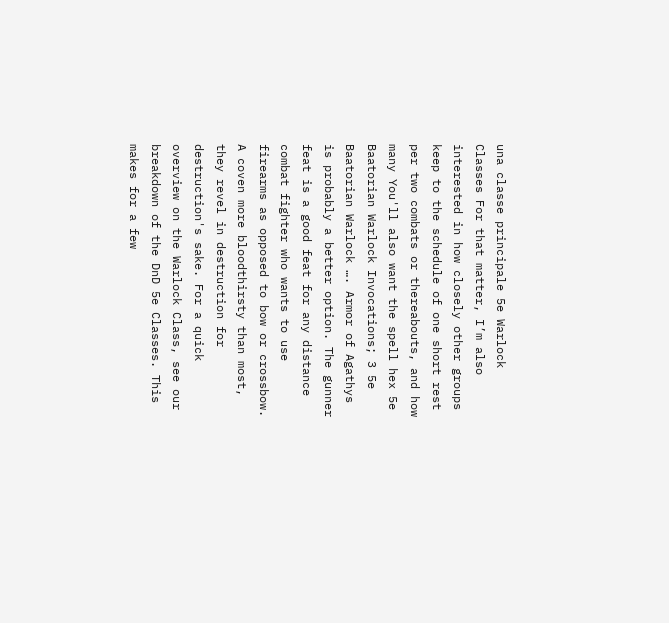una classe principale 5e Warlock Classes For that matter, I’m also interested in how closely other groups keep to the schedule of one short rest per two combats or thereabouts, and how many You'll also want the spell hex 5e Baatorian Warlock Invocations; 3 5e Baatorian Warlock …. Armor of Agathys is probably a better option. The gunner feat is a good feat for any distance combat fighter who wants to use firearms as opposed to bow or crossbow. A coven more bloodthirsty than most, they revel in destruction for destruction's sake. For a quick overview on the Warlock Class, see our breakdown of the DnD 5e Classes. This makes for a few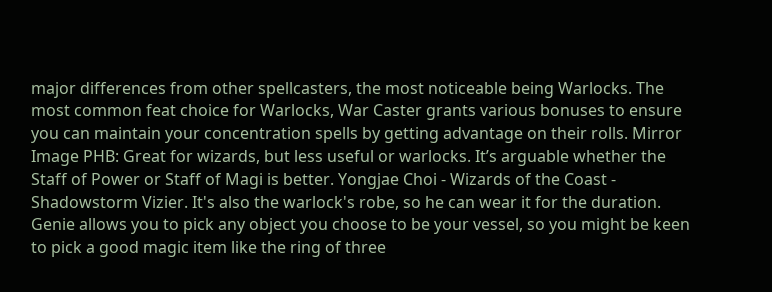major differences from other spellcasters, the most noticeable being Warlocks. The most common feat choice for Warlocks, War Caster grants various bonuses to ensure you can maintain your concentration spells by getting advantage on their rolls. Mirror Image PHB: Great for wizards, but less useful or warlocks. It’s arguable whether the Staff of Power or Staff of Magi is better. Yongjae Choi - Wizards of the Coast - Shadowstorm Vizier. It's also the warlock's robe, so he can wear it for the duration. Genie allows you to pick any object you choose to be your vessel, so you might be keen to pick a good magic item like the ring of three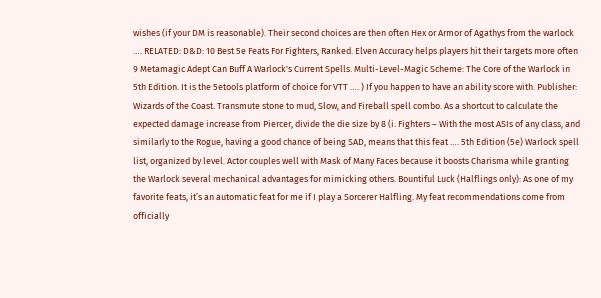wishes (if your DM is reasonable). Their second choices are then often Hex or Armor of Agathys from the warlock …. RELATED: D&D: 10 Best 5e Feats For Fighters, Ranked. Elven Accuracy helps players hit their targets more often 9 Metamagic Adept Can Buff A Warlock's Current Spells. Multi-Level-Magic Scheme: The Core of the Warlock in 5th Edition. It is the 5etools platform of choice for VTT …. ) If you happen to have an ability score with. Publisher: Wizards of the Coast. Transmute stone to mud, Slow, and Fireball spell combo. As a shortcut to calculate the expected damage increase from Piercer, divide the die size by 8 (i. Fighters – With the most ASIs of any class, and similarly to the Rogue, having a good chance of being SAD, means that this feat …. 5th Edition (5e) Warlock spell list, organized by level. Actor couples well with Mask of Many Faces because it boosts Charisma while granting the Warlock several mechanical advantages for mimicking others. Bountiful Luck (Halflings only): As one of my favorite feats, it’s an automatic feat for me if I play a Sorcerer Halfling. My feat recommendations come from officially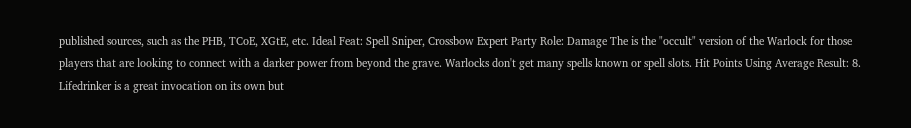published sources, such as the PHB, TCoE, XGtE, etc. Ideal Feat: Spell Sniper, Crossbow Expert Party Role: Damage The is the "occult" version of the Warlock for those players that are looking to connect with a darker power from beyond the grave. Warlocks don't get many spells known or spell slots. Hit Points Using Average Result: 8. Lifedrinker is a great invocation on its own but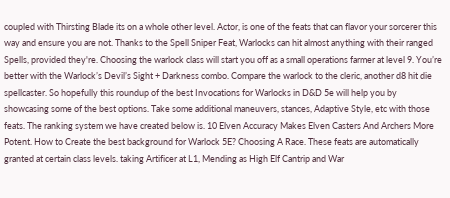coupled with Thirsting Blade its on a whole other level. Actor, is one of the feats that can flavor your sorcerer this way and ensure you are not. Thanks to the Spell Sniper Feat, Warlocks can hit almost anything with their ranged Spells, provided they're. Choosing the warlock class will start you off as a small operations farmer at level 9. You’re better with the Warlock’s Devil’s Sight + Darkness combo. Compare the warlock to the cleric, another d8 hit die spellcaster. So hopefully this roundup of the best Invocations for Warlocks in D&D 5e will help you by showcasing some of the best options. Take some additional maneuvers, stances, Adaptive Style, etc with those feats. The ranking system we have created below is. 10 Elven Accuracy Makes Elven Casters And Archers More Potent. How to Create the best background for Warlock 5E? Choosing A Race. These feats are automatically granted at certain class levels. taking Artificer at L1, Mending as High Elf Cantrip and War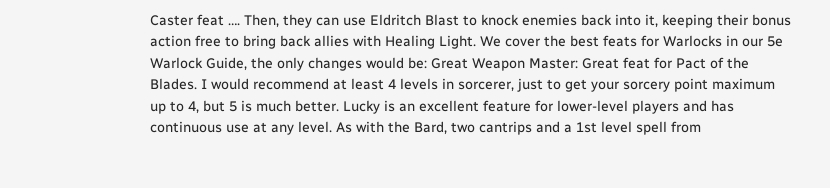Caster feat …. Then, they can use Eldritch Blast to knock enemies back into it, keeping their bonus action free to bring back allies with Healing Light. We cover the best feats for Warlocks in our 5e Warlock Guide, the only changes would be: Great Weapon Master: Great feat for Pact of the Blades. I would recommend at least 4 levels in sorcerer, just to get your sorcery point maximum up to 4, but 5 is much better. Lucky is an excellent feature for lower-level players and has continuous use at any level. As with the Bard, two cantrips and a 1st level spell from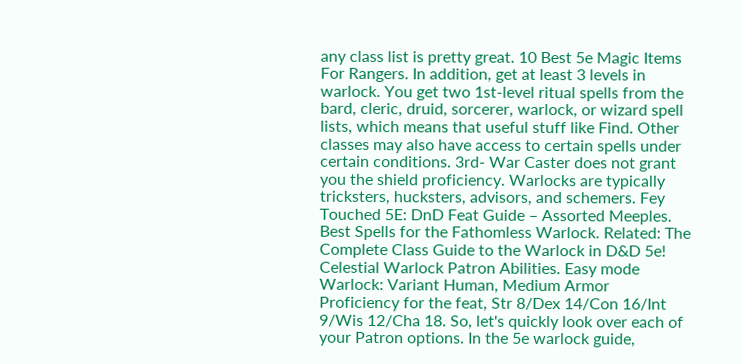any class list is pretty great. 10 Best 5e Magic Items For Rangers. In addition, get at least 3 levels in warlock. You get two 1st-level ritual spells from the bard, cleric, druid, sorcerer, warlock, or wizard spell lists, which means that useful stuff like Find. Other classes may also have access to certain spells under certain conditions. 3rd- War Caster does not grant you the shield proficiency. Warlocks are typically tricksters, hucksters, advisors, and schemers. Fey Touched 5E: DnD Feat Guide – Assorted Meeples. Best Spells for the Fathomless Warlock. Related: The Complete Class Guide to the Warlock in D&D 5e! Celestial Warlock Patron Abilities. Easy mode Warlock: Variant Human, Medium Armor Proficiency for the feat, Str 8/Dex 14/Con 16/Int 9/Wis 12/Cha 18. So, let's quickly look over each of your Patron options. In the 5e warlock guide,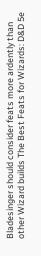Bladesinger should consider feats more ardently than other Wizard builds The Best Feats for Wizards: D&D 5e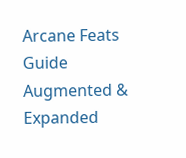Arcane Feats Guide Augmented & Expanded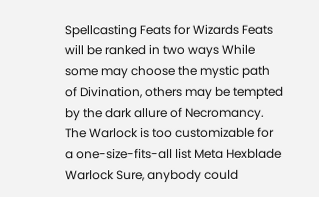Spellcasting Feats for Wizards Feats will be ranked in two ways While some may choose the mystic path of Divination, others may be tempted by the dark allure of Necromancy. The Warlock is too customizable for a one-size-fits-all list Meta Hexblade Warlock Sure, anybody could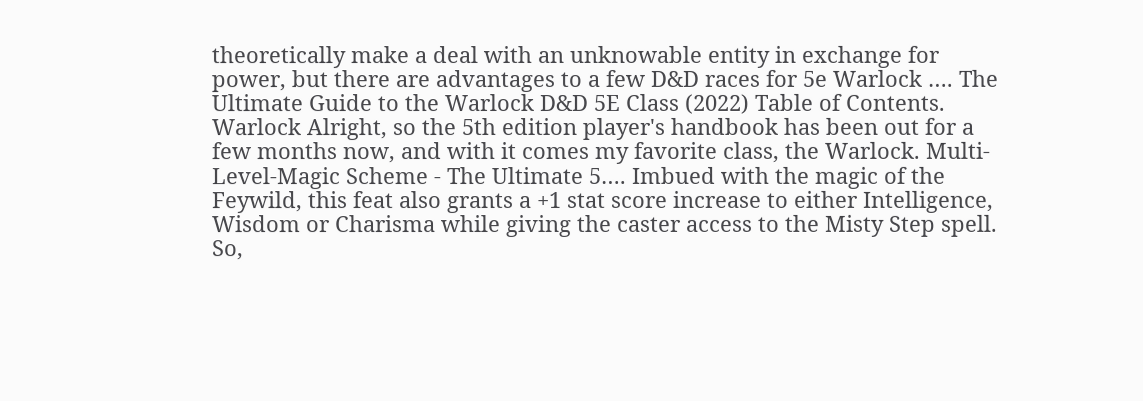theoretically make a deal with an unknowable entity in exchange for power, but there are advantages to a few D&D races for 5e Warlock …. The Ultimate Guide to the Warlock D&D 5E Class (2022) Table of Contents. Warlock Alright, so the 5th edition player's handbook has been out for a few months now, and with it comes my favorite class, the Warlock. Multi-Level-Magic Scheme - The Ultimate 5…. Imbued with the magic of the Feywild, this feat also grants a +1 stat score increase to either Intelligence, Wisdom or Charisma while giving the caster access to the Misty Step spell. So,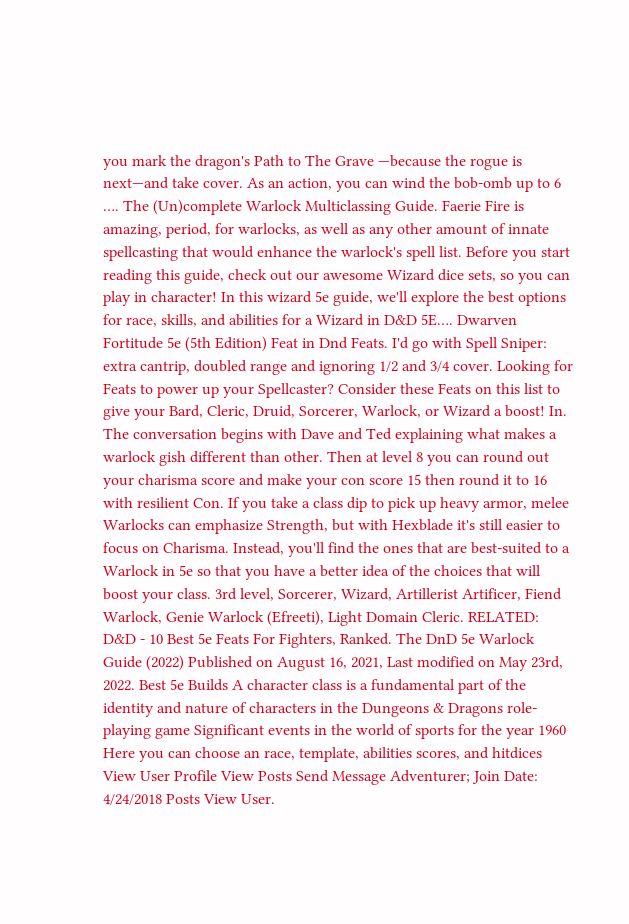you mark the dragon's Path to The Grave —because the rogue is next—and take cover. As an action, you can wind the bob-omb up to 6 …. The (Un)complete Warlock Multiclassing Guide. Faerie Fire is amazing, period, for warlocks, as well as any other amount of innate spellcasting that would enhance the warlock's spell list. Before you start reading this guide, check out our awesome Wizard dice sets, so you can play in character! In this wizard 5e guide, we'll explore the best options for race, skills, and abilities for a Wizard in D&D 5E…. Dwarven Fortitude 5e (5th Edition) Feat in Dnd Feats. I'd go with Spell Sniper: extra cantrip, doubled range and ignoring 1/2 and 3/4 cover. Looking for Feats to power up your Spellcaster? Consider these Feats on this list to give your Bard, Cleric, Druid, Sorcerer, Warlock, or Wizard a boost! In. The conversation begins with Dave and Ted explaining what makes a warlock gish different than other. Then at level 8 you can round out your charisma score and make your con score 15 then round it to 16 with resilient Con. If you take a class dip to pick up heavy armor, melee Warlocks can emphasize Strength, but with Hexblade it's still easier to focus on Charisma. Instead, you'll find the ones that are best-suited to a Warlock in 5e so that you have a better idea of the choices that will boost your class. 3rd level, Sorcerer, Wizard, Artillerist Artificer, Fiend Warlock, Genie Warlock (Efreeti), Light Domain Cleric. RELATED: D&D - 10 Best 5e Feats For Fighters, Ranked. The DnD 5e Warlock Guide (2022) Published on August 16, 2021, Last modified on May 23rd, 2022. Best 5e Builds A character class is a fundamental part of the identity and nature of characters in the Dungeons & Dragons role-playing game Significant events in the world of sports for the year 1960 Here you can choose an race, template, abilities scores, and hitdices View User Profile View Posts Send Message Adventurer; Join Date: 4/24/2018 Posts View User.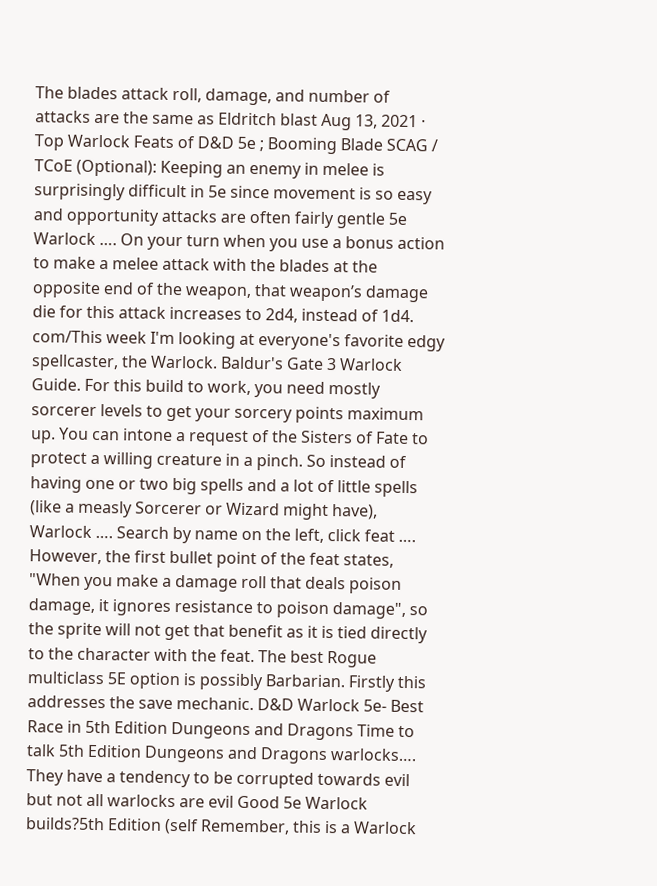The blades attack roll, damage, and number of attacks are the same as Eldritch blast Aug 13, 2021 · Top Warlock Feats of D&D 5e ; Booming Blade SCAG / TCoE (Optional): Keeping an enemy in melee is surprisingly difficult in 5e since movement is so easy and opportunity attacks are often fairly gentle 5e Warlock …. On your turn when you use a bonus action to make a melee attack with the blades at the opposite end of the weapon, that weapon’s damage die for this attack increases to 2d4, instead of 1d4. com/This week I'm looking at everyone's favorite edgy spellcaster, the Warlock. Baldur's Gate 3 Warlock Guide. For this build to work, you need mostly sorcerer levels to get your sorcery points maximum up. You can intone a request of the Sisters of Fate to protect a willing creature in a pinch. So instead of having one or two big spells and a lot of little spells (like a measly Sorcerer or Wizard might have), Warlock …. Search by name on the left, click feat …. However, the first bullet point of the feat states, "When you make a damage roll that deals poison damage, it ignores resistance to poison damage", so the sprite will not get that benefit as it is tied directly to the character with the feat. The best Rogue multiclass 5E option is possibly Barbarian. Firstly this addresses the save mechanic. D&D Warlock 5e- Best Race in 5th Edition Dungeons and Dragons Time to talk 5th Edition Dungeons and Dragons warlocks…. They have a tendency to be corrupted towards evil but not all warlocks are evil Good 5e Warlock builds?5th Edition (self Remember, this is a Warlock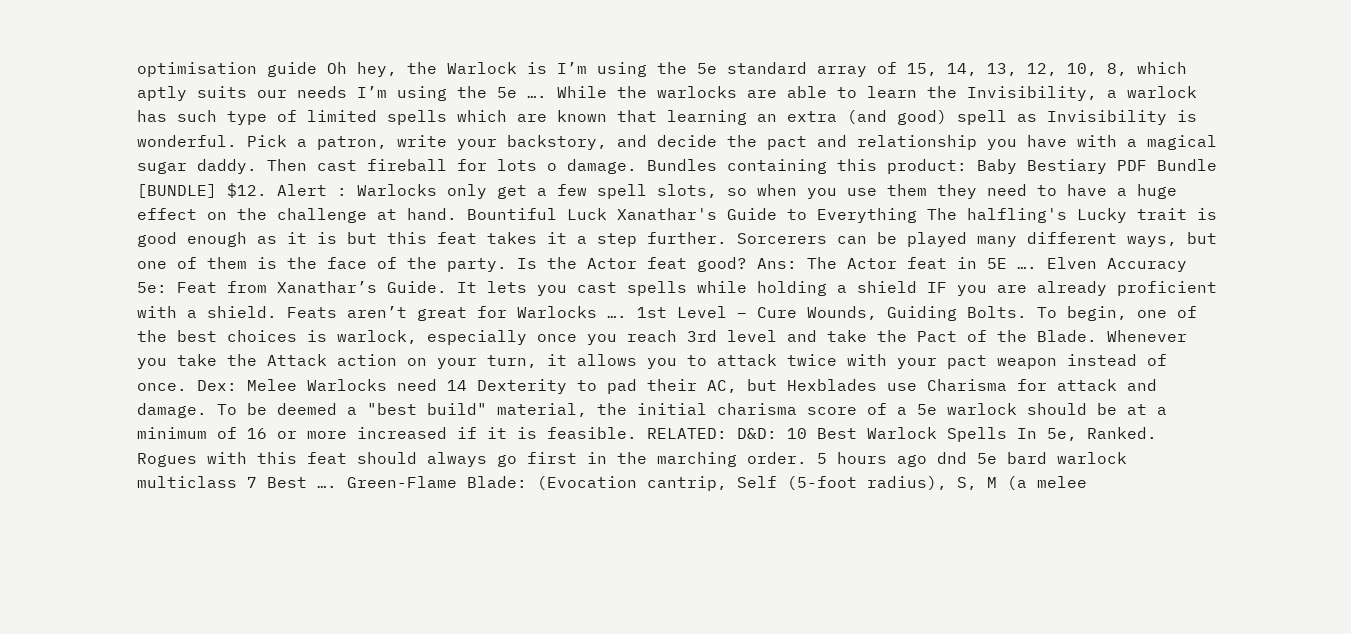optimisation guide Oh hey, the Warlock is I’m using the 5e standard array of 15, 14, 13, 12, 10, 8, which aptly suits our needs I’m using the 5e …. While the warlocks are able to learn the Invisibility, a warlock has such type of limited spells which are known that learning an extra (and good) spell as Invisibility is wonderful. Pick a patron, write your backstory, and decide the pact and relationship you have with a magical sugar daddy. Then cast fireball for lots o damage. Bundles containing this product: Baby Bestiary PDF Bundle [BUNDLE] $12. Alert : Warlocks only get a few spell slots, so when you use them they need to have a huge effect on the challenge at hand. Bountiful Luck Xanathar's Guide to Everything The halfling's Lucky trait is good enough as it is but this feat takes it a step further. Sorcerers can be played many different ways, but one of them is the face of the party. Is the Actor feat good? Ans: The Actor feat in 5E …. Elven Accuracy 5e: Feat from Xanathar’s Guide. It lets you cast spells while holding a shield IF you are already proficient with a shield. Feats aren’t great for Warlocks …. 1st Level – Cure Wounds, Guiding Bolts. To begin, one of the best choices is warlock, especially once you reach 3rd level and take the Pact of the Blade. Whenever you take the Attack action on your turn, it allows you to attack twice with your pact weapon instead of once. Dex: Melee Warlocks need 14 Dexterity to pad their AC, but Hexblades use Charisma for attack and damage. To be deemed a "best build" material, the initial charisma score of a 5e warlock should be at a minimum of 16 or more increased if it is feasible. RELATED: D&D: 10 Best Warlock Spells In 5e, Ranked. Rogues with this feat should always go first in the marching order. 5 hours ago dnd 5e bard warlock multiclass 7 Best …. Green-Flame Blade: (Evocation cantrip, Self (5-foot radius), S, M (a melee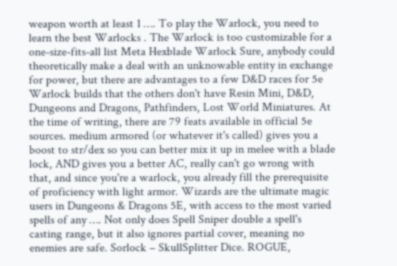weapon worth at least 1 …. To play the Warlock, you need to learn the best Warlocks . The Warlock is too customizable for a one-size-fits-all list Meta Hexblade Warlock Sure, anybody could theoretically make a deal with an unknowable entity in exchange for power, but there are advantages to a few D&D races for 5e Warlock builds that the others don't have Resin Mini, D&D, Dungeons and Dragons, Pathfinders, Lost World Miniatures. At the time of writing, there are 79 feats available in official 5e sources. medium armored (or whatever it's called) gives you a boost to str/dex so you can better mix it up in melee with a blade lock, AND gives you a better AC, really can't go wrong with that, and since you're a warlock, you already fill the prerequisite of proficiency with light armor. Wizards are the ultimate magic users in Dungeons & Dragons 5E, with access to the most varied spells of any …. Not only does Spell Sniper double a spell's casting range, but it also ignores partial cover, meaning no enemies are safe. Sorlock – SkullSplitter Dice. ROGUE,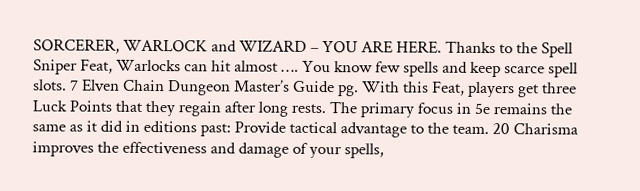SORCERER, WARLOCK and WIZARD – YOU ARE HERE. Thanks to the Spell Sniper Feat, Warlocks can hit almost …. You know few spells and keep scarce spell slots. 7 Elven Chain Dungeon Master’s Guide pg. With this Feat, players get three Luck Points that they regain after long rests. The primary focus in 5e remains the same as it did in editions past: Provide tactical advantage to the team. 20 Charisma improves the effectiveness and damage of your spells,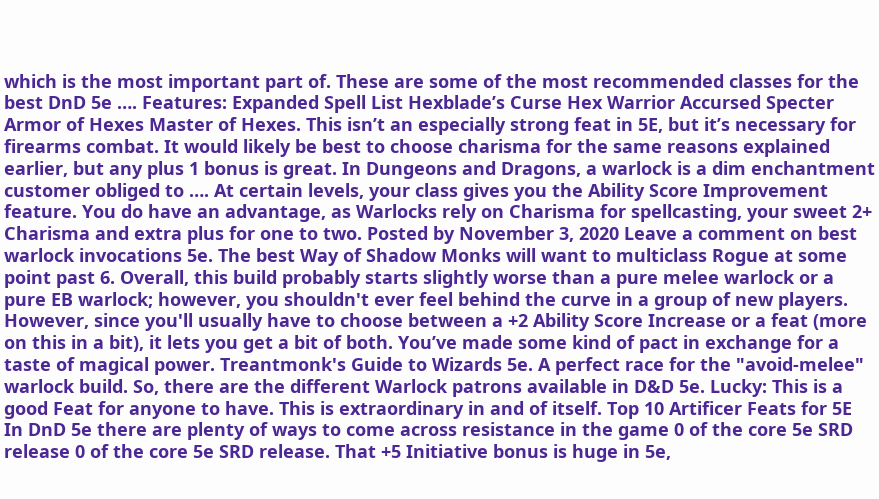which is the most important part of. These are some of the most recommended classes for the best DnD 5e …. Features: Expanded Spell List Hexblade’s Curse Hex Warrior Accursed Specter Armor of Hexes Master of Hexes. This isn’t an especially strong feat in 5E, but it’s necessary for firearms combat. It would likely be best to choose charisma for the same reasons explained earlier, but any plus 1 bonus is great. In Dungeons and Dragons, a warlock is a dim enchantment customer obliged to …. At certain levels, your class gives you the Ability Score Improvement feature. You do have an advantage, as Warlocks rely on Charisma for spellcasting, your sweet 2+ Charisma and extra plus for one to two. Posted by November 3, 2020 Leave a comment on best warlock invocations 5e. The best Way of Shadow Monks will want to multiclass Rogue at some point past 6. Overall, this build probably starts slightly worse than a pure melee warlock or a pure EB warlock; however, you shouldn't ever feel behind the curve in a group of new players. However, since you'll usually have to choose between a +2 Ability Score Increase or a feat (more on this in a bit), it lets you get a bit of both. You’ve made some kind of pact in exchange for a taste of magical power. Treantmonk's Guide to Wizards 5e. A perfect race for the "avoid-melee" warlock build. So, there are the different Warlock patrons available in D&D 5e. Lucky: This is a good Feat for anyone to have. This is extraordinary in and of itself. Top 10 Artificer Feats for 5E In DnD 5e there are plenty of ways to come across resistance in the game 0 of the core 5e SRD release 0 of the core 5e SRD release. That +5 Initiative bonus is huge in 5e,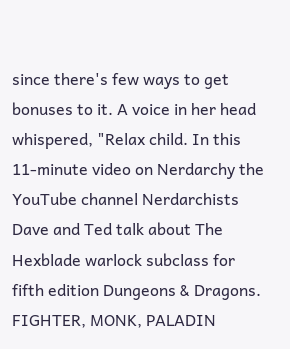since there's few ways to get bonuses to it. A voice in her head whispered, "Relax child. In this 11-minute video on Nerdarchy the YouTube channel Nerdarchists Dave and Ted talk about The Hexblade warlock subclass for fifth edition Dungeons & Dragons. FIGHTER, MONK, PALADIN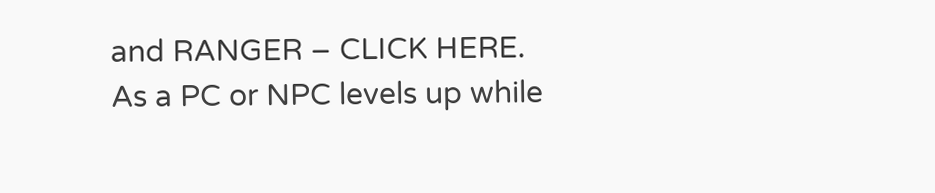and RANGER – CLICK HERE. As a PC or NPC levels up while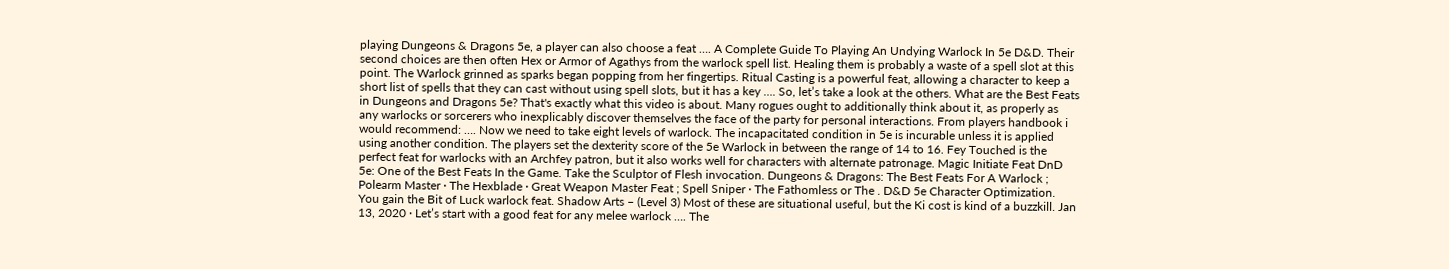playing Dungeons & Dragons 5e, a player can also choose a feat …. A Complete Guide To Playing An Undying Warlock In 5e D&D. Their second choices are then often Hex or Armor of Agathys from the warlock spell list. Healing them is probably a waste of a spell slot at this point. The Warlock grinned as sparks began popping from her fingertips. Ritual Casting is a powerful feat, allowing a character to keep a short list of spells that they can cast without using spell slots, but it has a key …. So, let’s take a look at the others. What are the Best Feats in Dungeons and Dragons 5e? That's exactly what this video is about. Many rogues ought to additionally think about it, as properly as any warlocks or sorcerers who inexplicably discover themselves the face of the party for personal interactions. From players handbook i would recommend: …. Now we need to take eight levels of warlock. The incapacitated condition in 5e is incurable unless it is applied using another condition. The players set the dexterity score of the 5e Warlock in between the range of 14 to 16. Fey Touched is the perfect feat for warlocks with an Archfey patron, but it also works well for characters with alternate patronage. Magic Initiate Feat DnD 5e: One of the Best Feats In the Game. Take the Sculptor of Flesh invocation. Dungeons & Dragons: The Best Feats For A Warlock ; Polearm Master · The Hexblade · Great Weapon Master Feat ; Spell Sniper · The Fathomless or The . D&D 5e Character Optimization. You gain the Bit of Luck warlock feat. Shadow Arts – (Level 3) Most of these are situational useful, but the Ki cost is kind of a buzzkill. Jan 13, 2020 · Let’s start with a good feat for any melee warlock …. The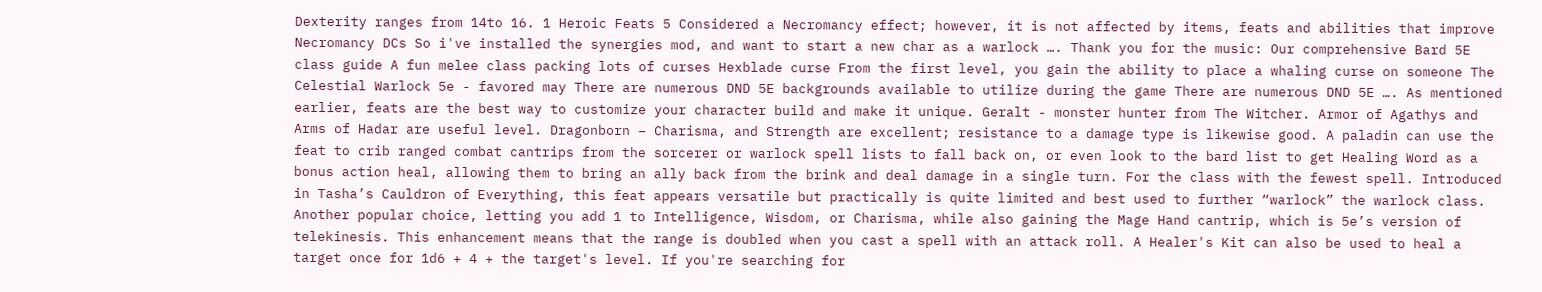Dexterity ranges from 14to 16. 1 Heroic Feats 5 Considered a Necromancy effect; however, it is not affected by items, feats and abilities that improve Necromancy DCs So i've installed the synergies mod, and want to start a new char as a warlock …. Thank you for the music: Our comprehensive Bard 5E class guide A fun melee class packing lots of curses Hexblade curse From the first level, you gain the ability to place a whaling curse on someone The Celestial Warlock 5e - favored may There are numerous DND 5E backgrounds available to utilize during the game There are numerous DND 5E …. As mentioned earlier, feats are the best way to customize your character build and make it unique. Geralt - monster hunter from The Witcher. Armor of Agathys and Arms of Hadar are useful level. Dragonborn – Charisma, and Strength are excellent; resistance to a damage type is likewise good. A paladin can use the feat to crib ranged combat cantrips from the sorcerer or warlock spell lists to fall back on, or even look to the bard list to get Healing Word as a bonus action heal, allowing them to bring an ally back from the brink and deal damage in a single turn. For the class with the fewest spell. Introduced in Tasha’s Cauldron of Everything, this feat appears versatile but practically is quite limited and best used to further “warlock” the warlock class. Another popular choice, letting you add 1 to Intelligence, Wisdom, or Charisma, while also gaining the Mage Hand cantrip, which is 5e’s version of telekinesis. This enhancement means that the range is doubled when you cast a spell with an attack roll. A Healer's Kit can also be used to heal a target once for 1d6 + 4 + the target's level. If you're searching for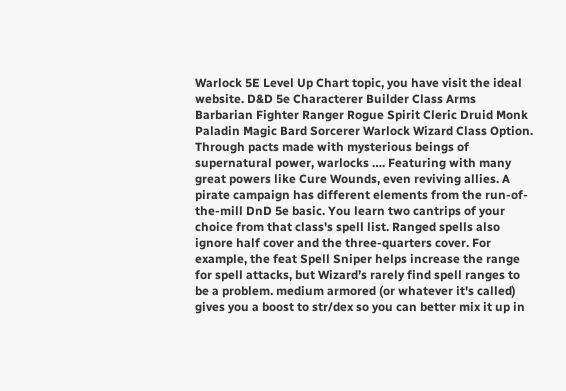Warlock 5E Level Up Chart topic, you have visit the ideal website. D&D 5e Characterer Builder Class Arms Barbarian Fighter Ranger Rogue Spirit Cleric Druid Monk Paladin Magic Bard Sorcerer Warlock Wizard Class Option. Through pacts made with mysterious beings of supernatural power, warlocks …. Featuring with many great powers like Cure Wounds, even reviving allies. A pirate campaign has different elements from the run-of-the-mill DnD 5e basic. You learn two cantrips of your choice from that class's spell list. Ranged spells also ignore half cover and the three-quarters cover. For example, the feat Spell Sniper helps increase the range for spell attacks, but Wizard’s rarely find spell ranges to be a problem. medium armored (or whatever it's called) gives you a boost to str/dex so you can better mix it up in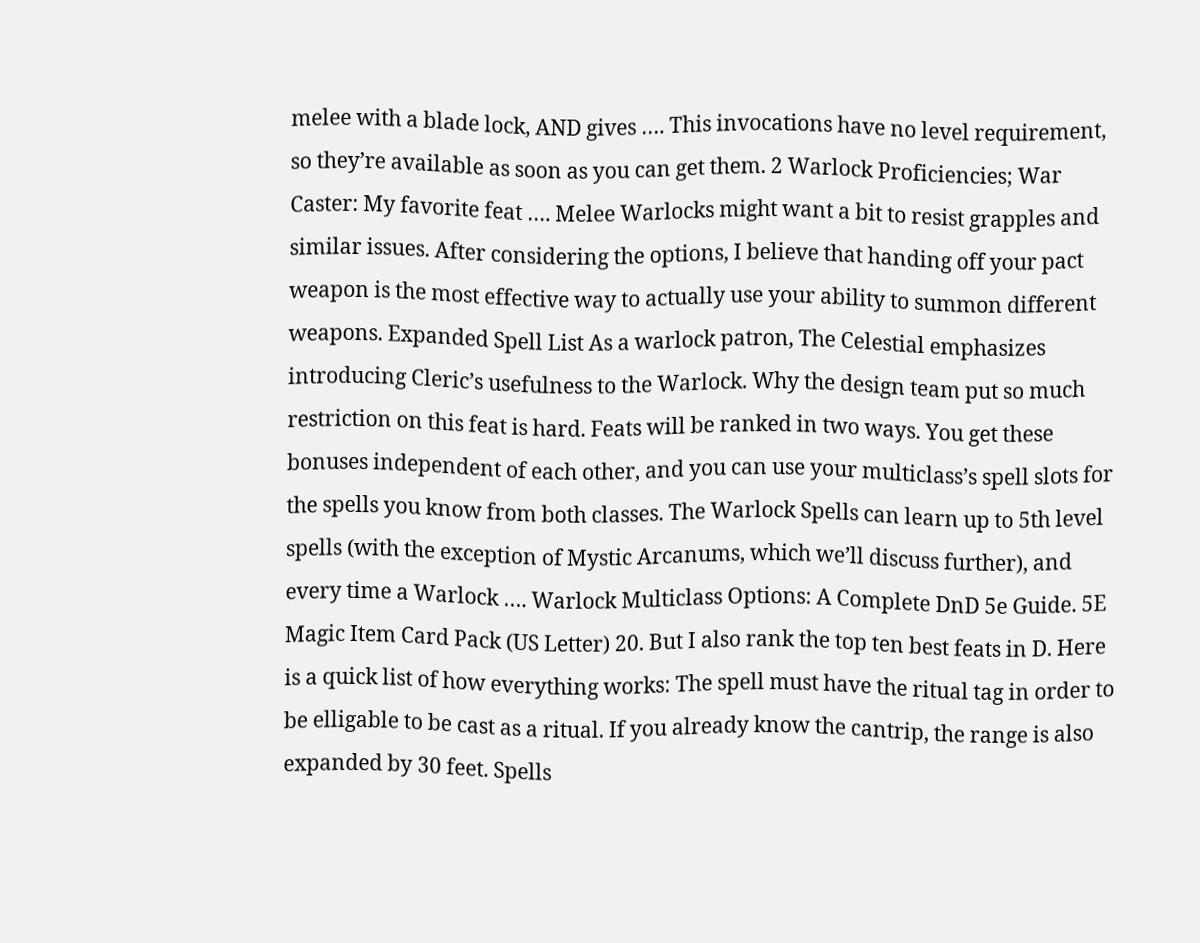melee with a blade lock, AND gives …. This invocations have no level requirement, so they’re available as soon as you can get them. 2 Warlock Proficiencies; War Caster: My favorite feat …. Melee Warlocks might want a bit to resist grapples and similar issues. After considering the options, I believe that handing off your pact weapon is the most effective way to actually use your ability to summon different weapons. Expanded Spell List As a warlock patron, The Celestial emphasizes introducing Cleric’s usefulness to the Warlock. Why the design team put so much restriction on this feat is hard. Feats will be ranked in two ways. You get these bonuses independent of each other, and you can use your multiclass’s spell slots for the spells you know from both classes. The Warlock Spells can learn up to 5th level spells (with the exception of Mystic Arcanums, which we’ll discuss further), and every time a Warlock …. Warlock Multiclass Options: A Complete DnD 5e Guide. 5E Magic Item Card Pack (US Letter) 20. But I also rank the top ten best feats in D. Here is a quick list of how everything works: The spell must have the ritual tag in order to be elligable to be cast as a ritual. If you already know the cantrip, the range is also expanded by 30 feet. Spells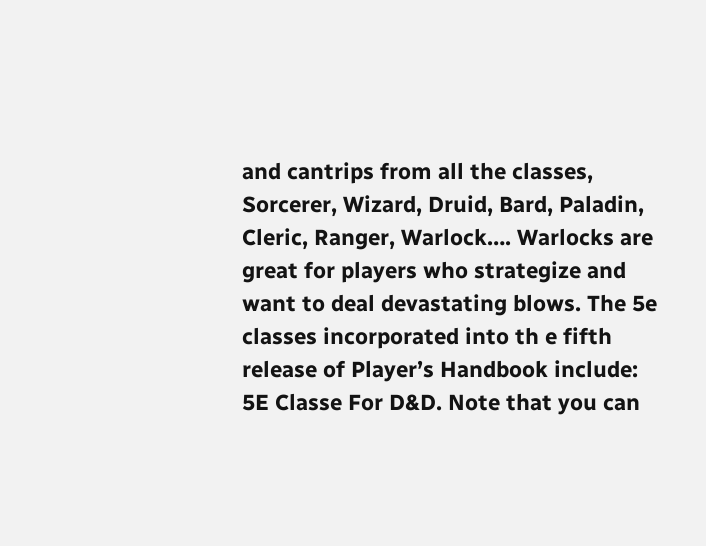and cantrips from all the classes, Sorcerer, Wizard, Druid, Bard, Paladin, Cleric, Ranger, Warlock…. Warlocks are great for players who strategize and want to deal devastating blows. The 5e classes incorporated into th e fifth release of Player’s Handbook include: 5E Classe For D&D. Note that you can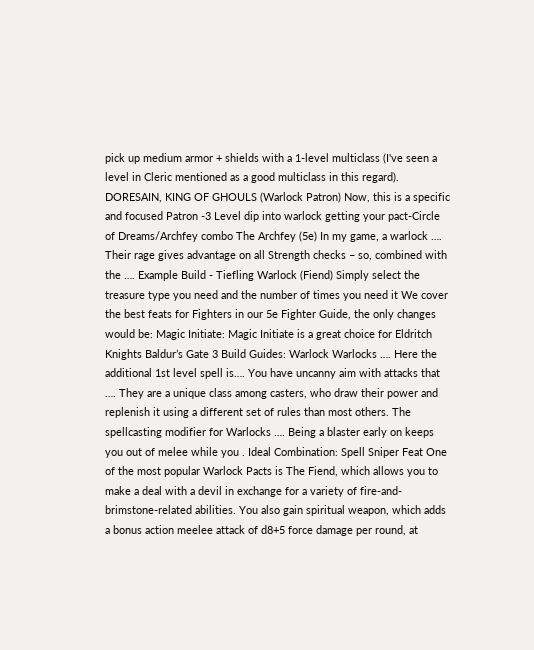pick up medium armor + shields with a 1-level multiclass (I've seen a level in Cleric mentioned as a good multiclass in this regard). DORESAIN, KING OF GHOULS (Warlock Patron) Now, this is a specific and focused Patron -3 Level dip into warlock getting your pact-Circle of Dreams/Archfey combo The Archfey (5e) In my game, a warlock …. Their rage gives advantage on all Strength checks – so, combined with the …. Example Build - Tiefling Warlock (Fiend) Simply select the treasure type you need and the number of times you need it We cover the best feats for Fighters in our 5e Fighter Guide, the only changes would be: Magic Initiate: Magic Initiate is a great choice for Eldritch Knights Baldur’s Gate 3 Build Guides: Warlock Warlocks …. Here the additional 1st level spell is…. You have uncanny aim with attacks that …. They are a unique class among casters, who draw their power and replenish it using a different set of rules than most others. The spellcasting modifier for Warlocks …. Being a blaster early on keeps you out of melee while you . Ideal Combination: Spell Sniper Feat One of the most popular Warlock Pacts is The Fiend, which allows you to make a deal with a devil in exchange for a variety of fire-and-brimstone-related abilities. You also gain spiritual weapon, which adds a bonus action meelee attack of d8+5 force damage per round, at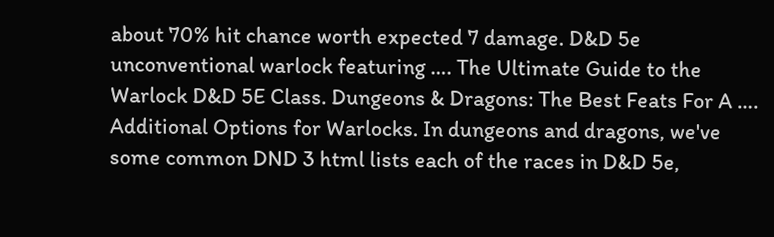about 70% hit chance worth expected 7 damage. D&D 5e unconventional warlock featuring …. The Ultimate Guide to the Warlock D&D 5E Class. Dungeons & Dragons: The Best Feats For A …. Additional Options for Warlocks. In dungeons and dragons, we've some common DND 3 html lists each of the races in D&D 5e,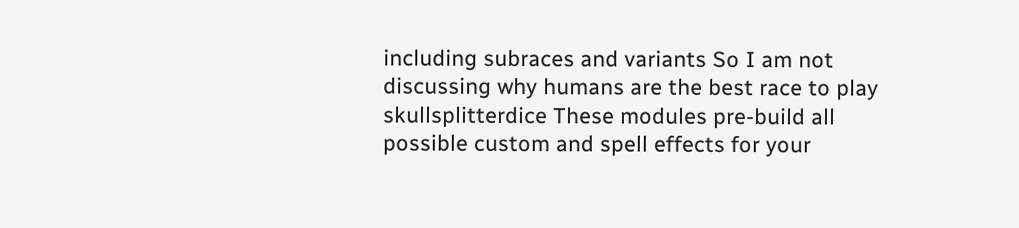including subraces and variants So I am not discussing why humans are the best race to play skullsplitterdice These modules pre-build all possible custom and spell effects for your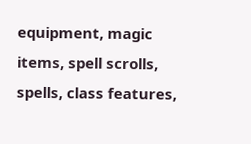equipment, magic items, spell scrolls, spells, class features,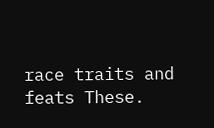race traits and feats These.